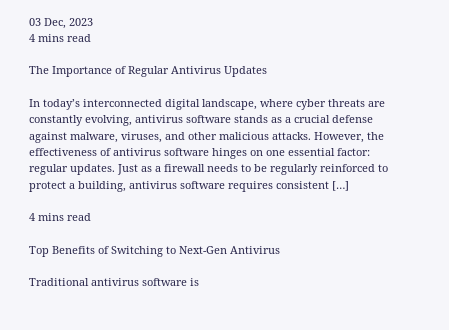03 Dec, 2023
4 mins read

The Importance of Regular Antivirus Updates

In today’s interconnected digital landscape, where cyber threats are constantly evolving, antivirus software stands as a crucial defense against malware, viruses, and other malicious attacks. However, the effectiveness of antivirus software hinges on one essential factor: regular updates. Just as a firewall needs to be regularly reinforced to protect a building, antivirus software requires consistent […]

4 mins read

Top Benefits of Switching to Next-Gen Antivirus

Traditional antivirus software is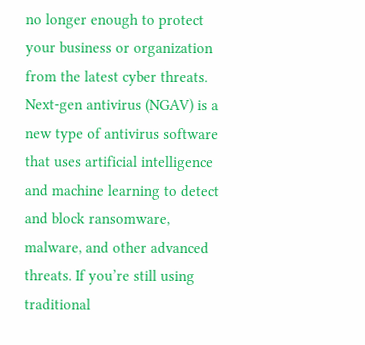no longer enough to protect your business or organization from the latest cyber threats. Next-gen antivirus (NGAV) is a new type of antivirus software that uses artificial intelligence and machine learning to detect and block ransomware, malware, and other advanced threats. If you’re still using traditional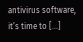antivirus software, it’s time to […]